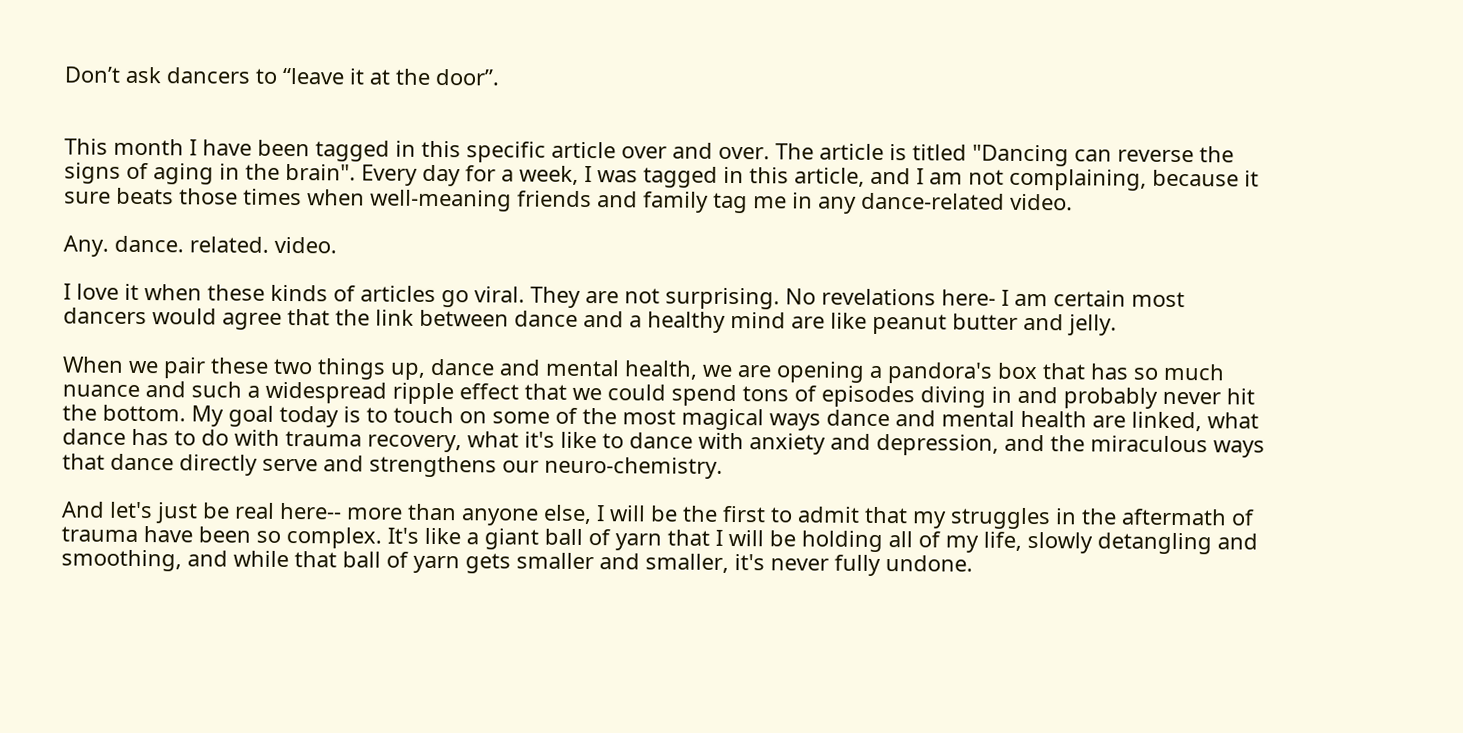Don’t ask dancers to “leave it at the door”.


This month I have been tagged in this specific article over and over. The article is titled "Dancing can reverse the signs of aging in the brain". Every day for a week, I was tagged in this article, and I am not complaining, because it sure beats those times when well-meaning friends and family tag me in any dance-related video.

Any. dance. related. video.

I love it when these kinds of articles go viral. They are not surprising. No revelations here- I am certain most dancers would agree that the link between dance and a healthy mind are like peanut butter and jelly.

When we pair these two things up, dance and mental health, we are opening a pandora's box that has so much nuance and such a widespread ripple effect that we could spend tons of episodes diving in and probably never hit the bottom. My goal today is to touch on some of the most magical ways dance and mental health are linked, what dance has to do with trauma recovery, what it's like to dance with anxiety and depression, and the miraculous ways that dance directly serve and strengthens our neuro-chemistry.

And let's just be real here-- more than anyone else, I will be the first to admit that my struggles in the aftermath of trauma have been so complex. It's like a giant ball of yarn that I will be holding all of my life, slowly detangling and smoothing, and while that ball of yarn gets smaller and smaller, it's never fully undone.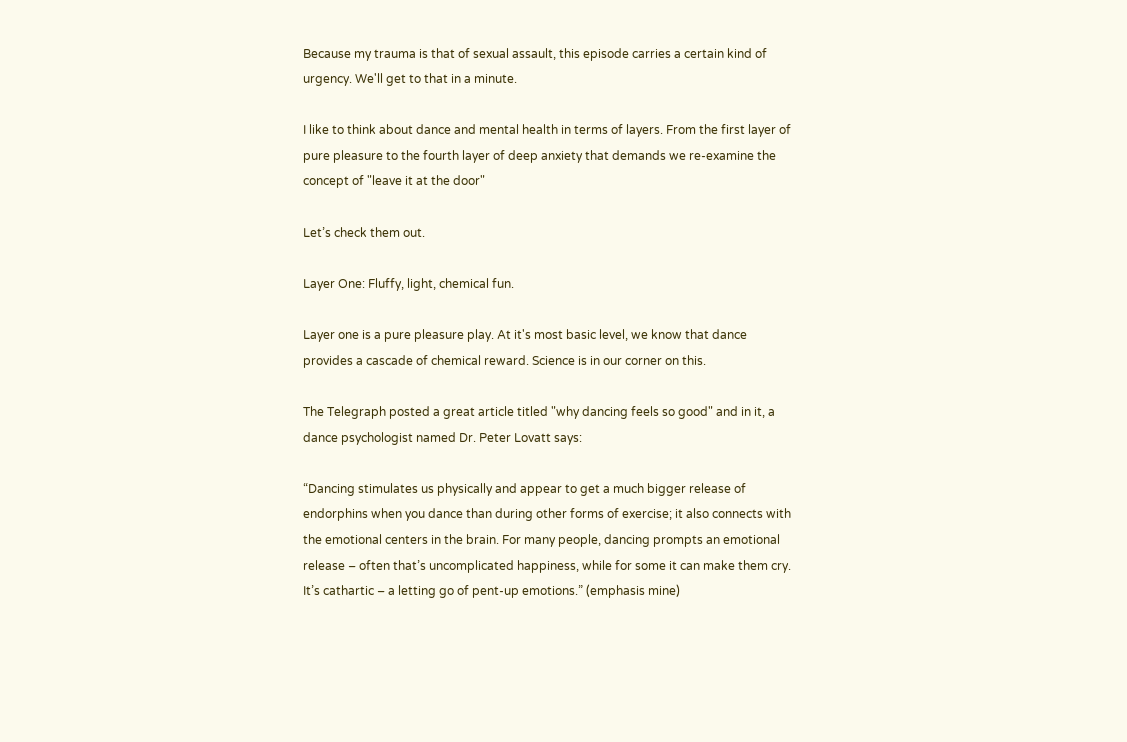Because my trauma is that of sexual assault, this episode carries a certain kind of urgency. We'll get to that in a minute.

I like to think about dance and mental health in terms of layers. From the first layer of pure pleasure to the fourth layer of deep anxiety that demands we re-examine the concept of "leave it at the door"

Let’s check them out.

Layer One: Fluffy, light, chemical fun.

Layer one is a pure pleasure play. At it's most basic level, we know that dance provides a cascade of chemical reward. Science is in our corner on this.

The Telegraph posted a great article titled "why dancing feels so good" and in it, a dance psychologist named Dr. Peter Lovatt says:

“Dancing stimulates us physically and appear to get a much bigger release of endorphins when you dance than during other forms of exercise; it also connects with the emotional centers in the brain. For many people, dancing prompts an emotional release – often that’s uncomplicated happiness, while for some it can make them cry. It’s cathartic – a letting go of pent-up emotions.” (emphasis mine)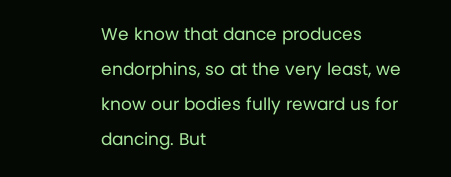We know that dance produces endorphins, so at the very least, we know our bodies fully reward us for dancing. But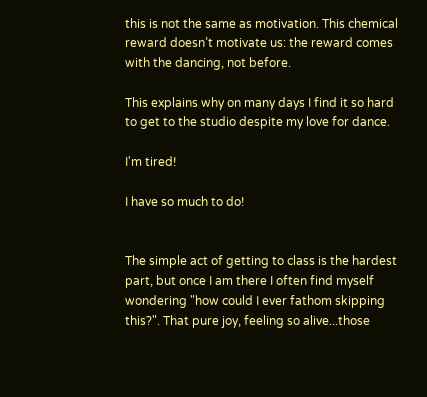this is not the same as motivation. This chemical reward doesn’t motivate us: the reward comes with the dancing, not before.

This explains why on many days I find it so hard to get to the studio despite my love for dance.

I'm tired!

I have so much to do!


The simple act of getting to class is the hardest part, but once I am there I often find myself wondering "how could I ever fathom skipping this?". That pure joy, feeling so alive...those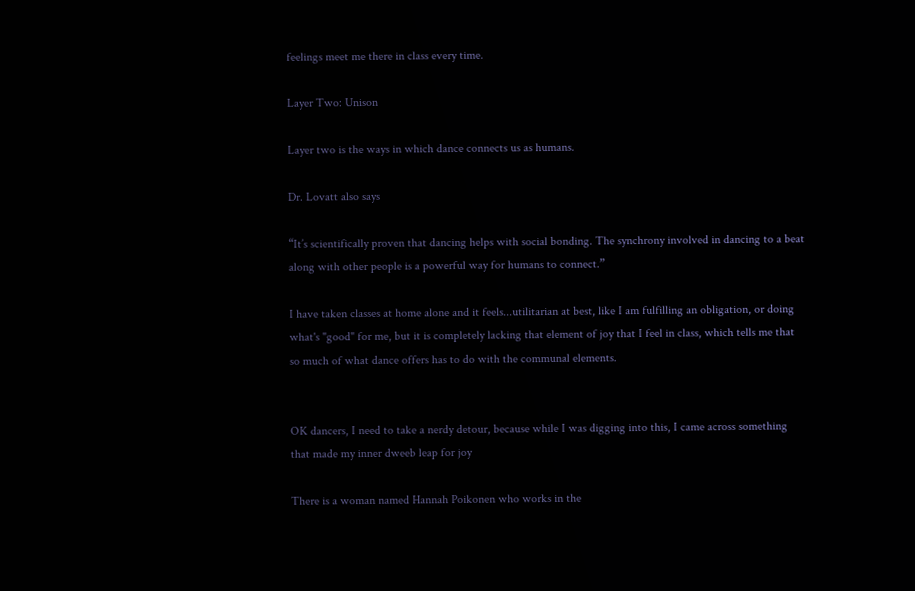feelings meet me there in class every time.

Layer Two: Unison

Layer two is the ways in which dance connects us as humans.

Dr. Lovatt also says

“It’s scientifically proven that dancing helps with social bonding. The synchrony involved in dancing to a beat along with other people is a powerful way for humans to connect.”

I have taken classes at home alone and it feels...utilitarian at best, like I am fulfilling an obligation, or doing what's "good" for me, but it is completely lacking that element of joy that I feel in class, which tells me that so much of what dance offers has to do with the communal elements.


OK dancers, I need to take a nerdy detour, because while I was digging into this, I came across something that made my inner dweeb leap for joy

There is a woman named Hannah Poikonen who works in the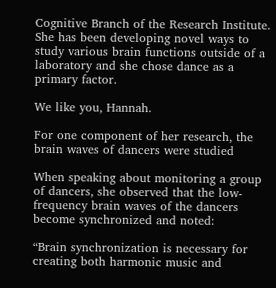Cognitive Branch of the Research Institute. She has been developing novel ways to study various brain functions outside of a laboratory and she chose dance as a primary factor.

We like you, Hannah.

For one component of her research, the brain waves of dancers were studied

When speaking about monitoring a group of dancers, she observed that the low-frequency brain waves of the dancers become synchronized and noted:

“Brain synchronization is necessary for creating both harmonic music and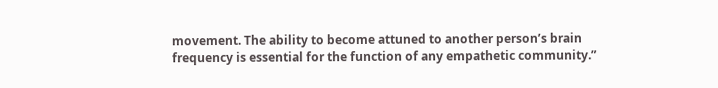movement. The ability to become attuned to another person’s brain frequency is essential for the function of any empathetic community.”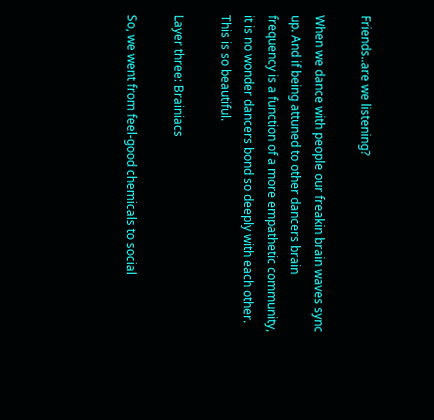Friends..are we listening?

When we dance with people our freakin brain waves sync up. And if being attuned to other dancers brain frequency is a function of a more empathetic community, it is no wonder dancers bond so deeply with each other. This is so beautiful.

Layer three: Brainiacs

So, we went from feel-good chemicals to social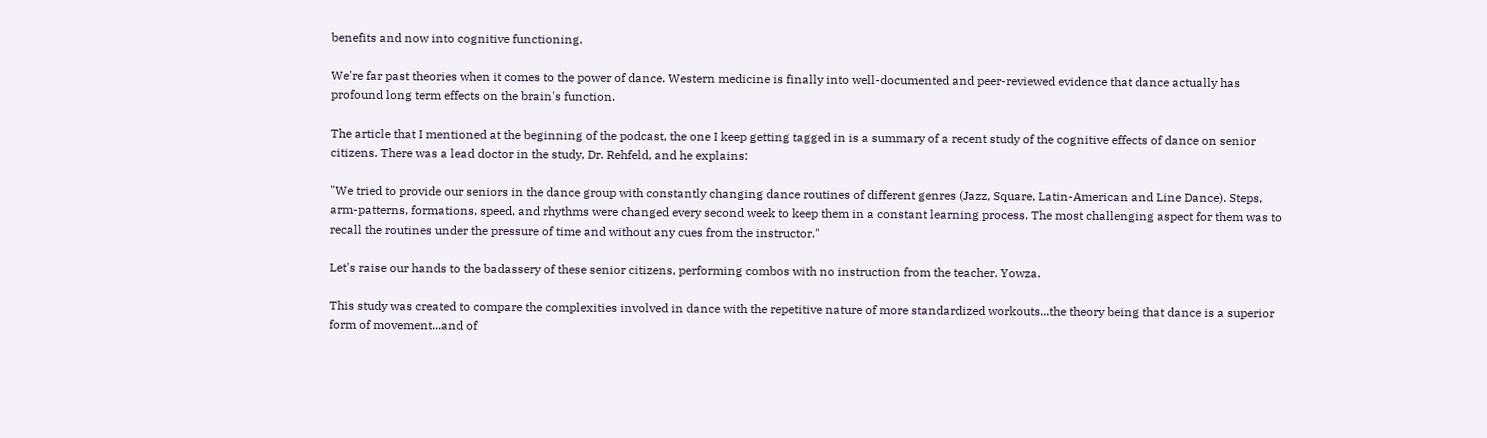benefits and now into cognitive functioning.

We're far past theories when it comes to the power of dance. Western medicine is finally into well-documented and peer-reviewed evidence that dance actually has profound long term effects on the brain's function.

The article that I mentioned at the beginning of the podcast, the one I keep getting tagged in is a summary of a recent study of the cognitive effects of dance on senior citizens. There was a lead doctor in the study, Dr. Rehfeld, and he explains:

"We tried to provide our seniors in the dance group with constantly changing dance routines of different genres (Jazz, Square, Latin-American and Line Dance). Steps, arm-patterns, formations, speed, and rhythms were changed every second week to keep them in a constant learning process. The most challenging aspect for them was to recall the routines under the pressure of time and without any cues from the instructor."

Let's raise our hands to the badassery of these senior citizens, performing combos with no instruction from the teacher. Yowza.

This study was created to compare the complexities involved in dance with the repetitive nature of more standardized workouts...the theory being that dance is a superior form of movement...and of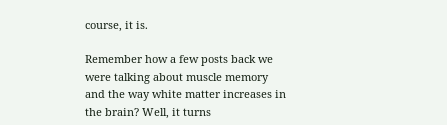course, it is.

Remember how a few posts back we were talking about muscle memory and the way white matter increases in the brain? Well, it turns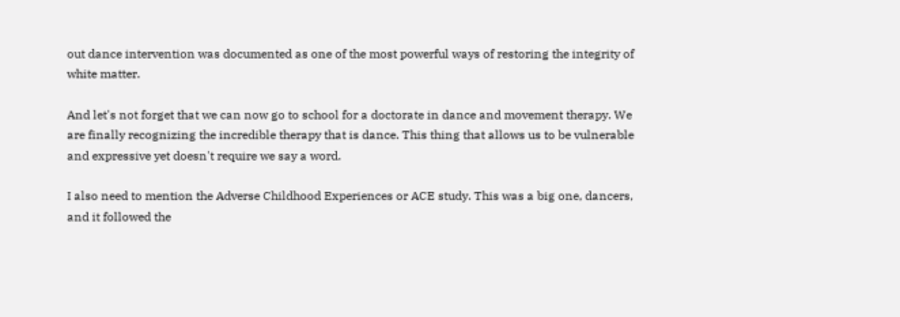out dance intervention was documented as one of the most powerful ways of restoring the integrity of white matter.

And let's not forget that we can now go to school for a doctorate in dance and movement therapy. We are finally recognizing the incredible therapy that is dance. This thing that allows us to be vulnerable and expressive yet doesn't require we say a word.

I also need to mention the Adverse Childhood Experiences or ACE study. This was a big one, dancers, and it followed the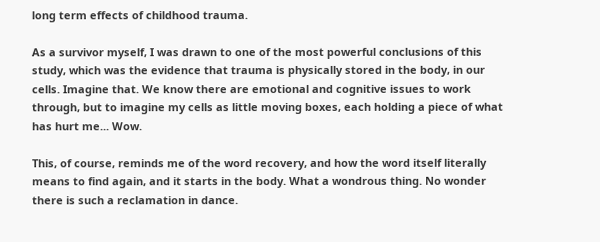long term effects of childhood trauma.

As a survivor myself, I was drawn to one of the most powerful conclusions of this study, which was the evidence that trauma is physically stored in the body, in our cells. Imagine that. We know there are emotional and cognitive issues to work through, but to imagine my cells as little moving boxes, each holding a piece of what has hurt me... Wow.

This, of course, reminds me of the word recovery, and how the word itself literally means to find again, and it starts in the body. What a wondrous thing. No wonder there is such a reclamation in dance.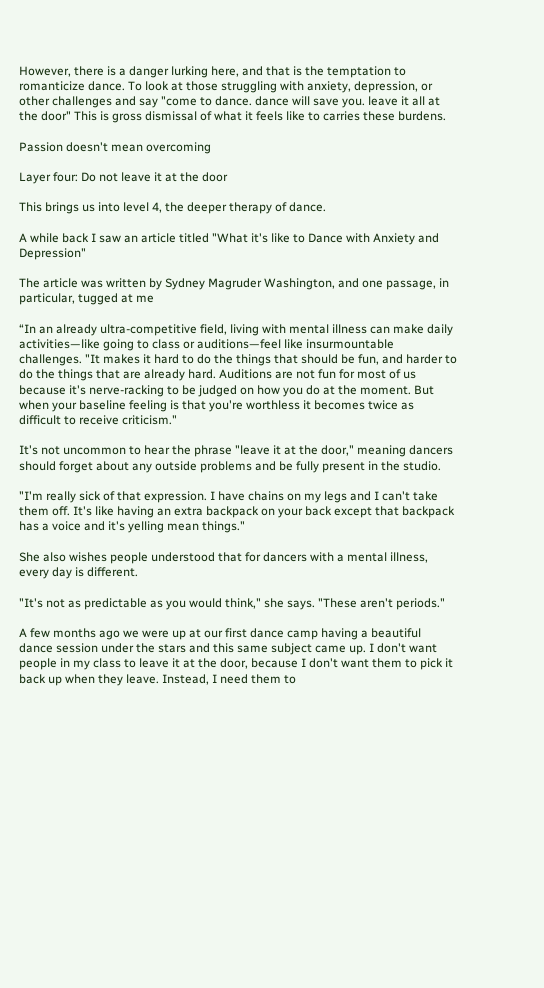However, there is a danger lurking here, and that is the temptation to romanticize dance. To look at those struggling with anxiety, depression, or other challenges and say "come to dance. dance will save you. leave it all at the door" This is gross dismissal of what it feels like to carries these burdens.

Passion doesn't mean overcoming

Layer four: Do not leave it at the door

This brings us into level 4, the deeper therapy of dance.

A while back I saw an article titled "What it's like to Dance with Anxiety and Depression"

The article was written by Sydney Magruder Washington, and one passage, in particular, tugged at me

“In an already ultra-competitive field, living with mental illness can make daily activities—like going to class or auditions—feel like insurmountable challenges. "It makes it hard to do the things that should be fun, and harder to do the things that are already hard. Auditions are not fun for most of us because it's nerve-racking to be judged on how you do at the moment. But when your baseline feeling is that you're worthless it becomes twice as difficult to receive criticism."

It's not uncommon to hear the phrase "leave it at the door," meaning dancers should forget about any outside problems and be fully present in the studio.

"I'm really sick of that expression. I have chains on my legs and I can't take them off. It's like having an extra backpack on your back except that backpack has a voice and it's yelling mean things."

She also wishes people understood that for dancers with a mental illness, every day is different.

"It's not as predictable as you would think," she says. "These aren't periods."

A few months ago we were up at our first dance camp having a beautiful dance session under the stars and this same subject came up. I don't want people in my class to leave it at the door, because I don't want them to pick it back up when they leave. Instead, I need them to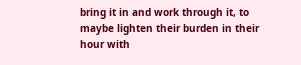bring it in and work through it, to maybe lighten their burden in their hour with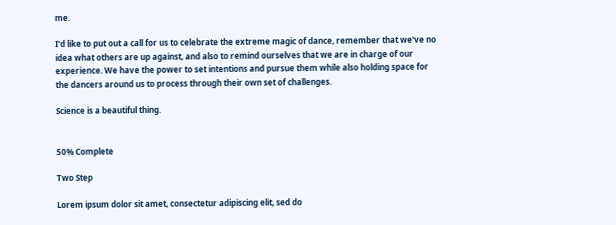me.

I'd like to put out a call for us to celebrate the extreme magic of dance, remember that we've no idea what others are up against, and also to remind ourselves that we are in charge of our experience. We have the power to set intentions and pursue them while also holding space for the dancers around us to process through their own set of challenges.

Science is a beautiful thing.


50% Complete

Two Step

Lorem ipsum dolor sit amet, consectetur adipiscing elit, sed do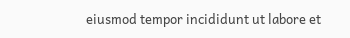eiusmod tempor incididunt ut labore et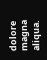dolore magna aliqua.